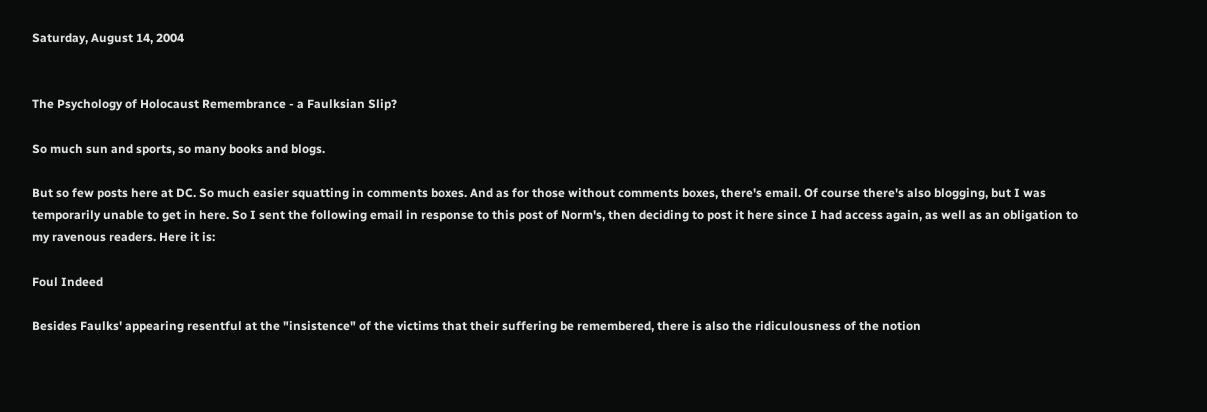Saturday, August 14, 2004


The Psychology of Holocaust Remembrance - a Faulksian Slip?

So much sun and sports, so many books and blogs.

But so few posts here at DC. So much easier squatting in comments boxes. And as for those without comments boxes, there's email. Of course there's also blogging, but I was temporarily unable to get in here. So I sent the following email in response to this post of Norm's, then deciding to post it here since I had access again, as well as an obligation to my ravenous readers. Here it is:

Foul Indeed

Besides Faulks' appearing resentful at the "insistence" of the victims that their suffering be remembered, there is also the ridiculousness of the notion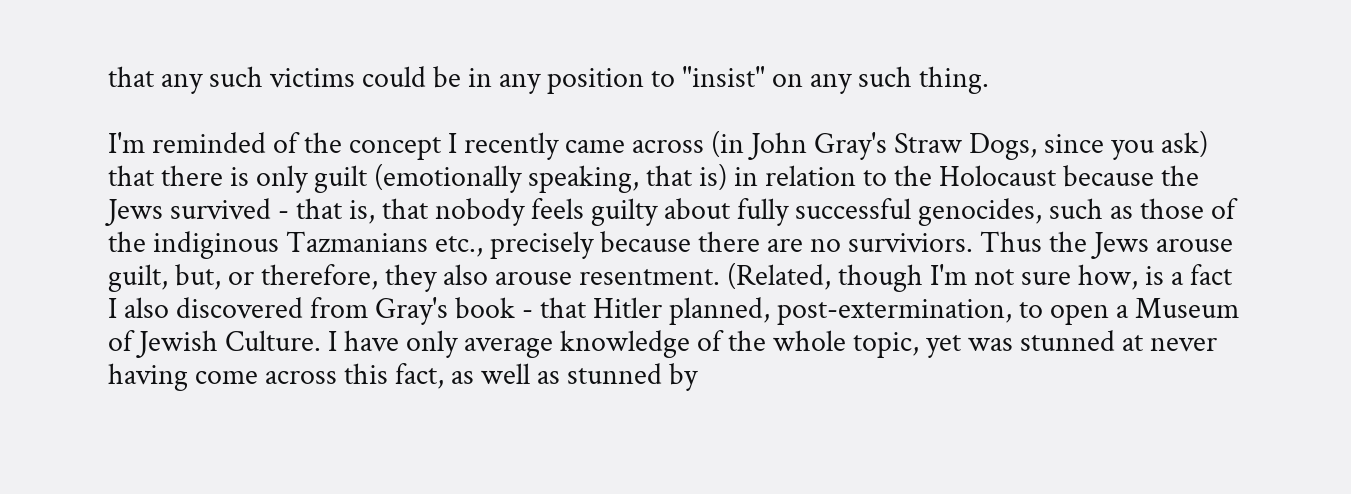that any such victims could be in any position to "insist" on any such thing.

I'm reminded of the concept I recently came across (in John Gray's Straw Dogs, since you ask) that there is only guilt (emotionally speaking, that is) in relation to the Holocaust because the Jews survived - that is, that nobody feels guilty about fully successful genocides, such as those of the indiginous Tazmanians etc., precisely because there are no surviviors. Thus the Jews arouse guilt, but, or therefore, they also arouse resentment. (Related, though I'm not sure how, is a fact I also discovered from Gray's book - that Hitler planned, post-extermination, to open a Museum of Jewish Culture. I have only average knowledge of the whole topic, yet was stunned at never having come across this fact, as well as stunned by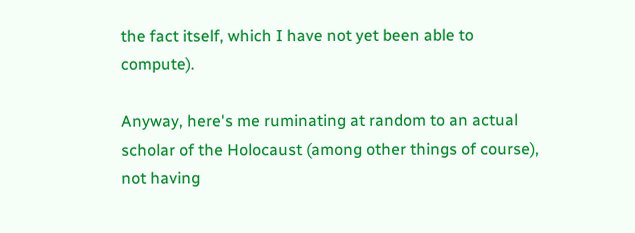the fact itself, which I have not yet been able to compute).

Anyway, here's me ruminating at random to an actual scholar of the Holocaust (among other things of course), not having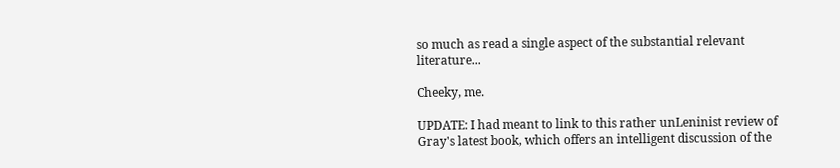so much as read a single aspect of the substantial relevant literature...

Cheeky, me.

UPDATE: I had meant to link to this rather unLeninist review of Gray's latest book, which offers an intelligent discussion of the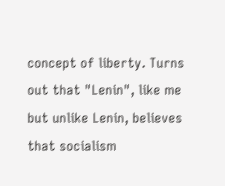concept of liberty. Turns out that "Lenin", like me but unlike Lenin, believes that socialism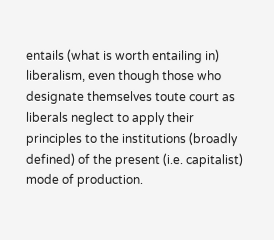entails (what is worth entailing in) liberalism, even though those who designate themselves toute court as liberals neglect to apply their principles to the institutions (broadly defined) of the present (i.e. capitalist) mode of production.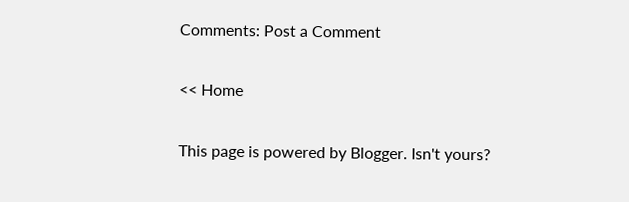Comments: Post a Comment

<< Home

This page is powered by Blogger. Isn't yours?